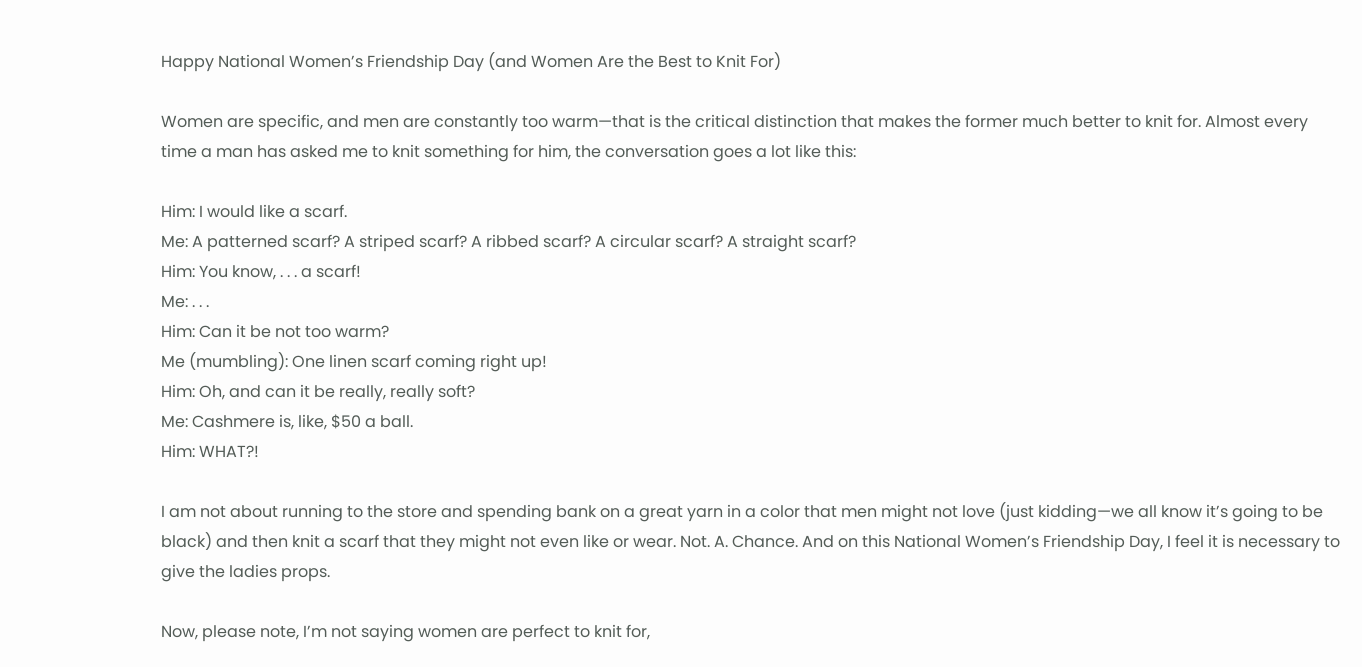Happy National Women’s Friendship Day (and Women Are the Best to Knit For)

Women are specific, and men are constantly too warm—that is the critical distinction that makes the former much better to knit for. Almost every time a man has asked me to knit something for him, the conversation goes a lot like this:

Him: I would like a scarf.
Me: A patterned scarf? A striped scarf? A ribbed scarf? A circular scarf? A straight scarf?
Him: You know, . . . a scarf!
Me: . . .
Him: Can it be not too warm?
Me (mumbling): One linen scarf coming right up!
Him: Oh, and can it be really, really soft?
Me: Cashmere is, like, $50 a ball.
Him: WHAT?!

I am not about running to the store and spending bank on a great yarn in a color that men might not love (just kidding—we all know it’s going to be black) and then knit a scarf that they might not even like or wear. Not. A. Chance. And on this National Women’s Friendship Day, I feel it is necessary to give the ladies props.

Now, please note, I’m not saying women are perfect to knit for,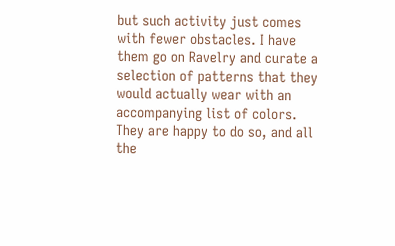but such activity just comes with fewer obstacles. I have them go on Ravelry and curate a selection of patterns that they would actually wear with an accompanying list of colors. They are happy to do so, and all the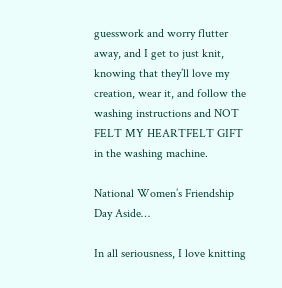guesswork and worry flutter away, and I get to just knit, knowing that they’ll love my creation, wear it, and follow the washing instructions and NOT FELT MY HEARTFELT GIFT in the washing machine.

National Women’s Friendship Day Aside…

In all seriousness, I love knitting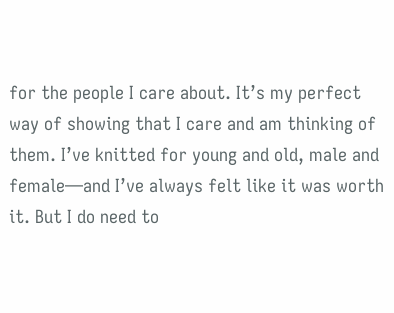for the people I care about. It’s my perfect way of showing that I care and am thinking of them. I’ve knitted for young and old, male and female—and I’ve always felt like it was worth it. But I do need to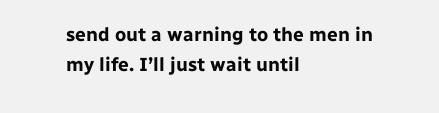send out a warning to the men in my life. I’ll just wait until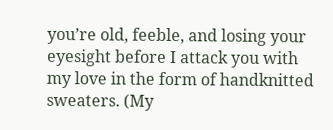you’re old, feeble, and losing your eyesight before I attack you with my love in the form of handknitted sweaters. (My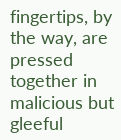fingertips, by the way, are pressed together in malicious but gleeful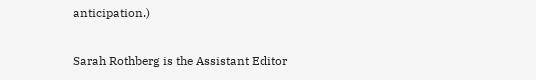anticipation.)

Sarah Rothberg is the Assistant Editor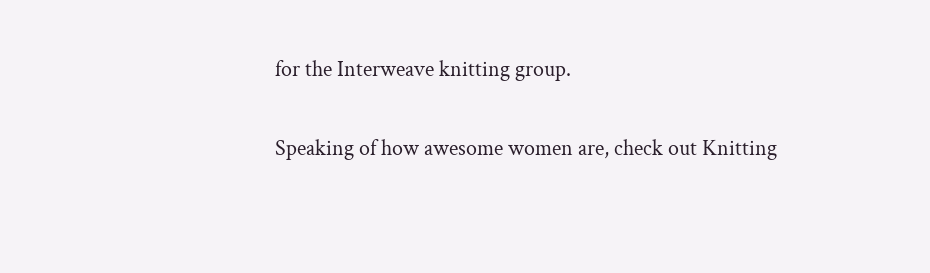for the Interweave knitting group.

Speaking of how awesome women are, check out Knitting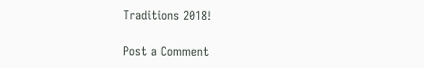Traditions 2018!

Post a Comment